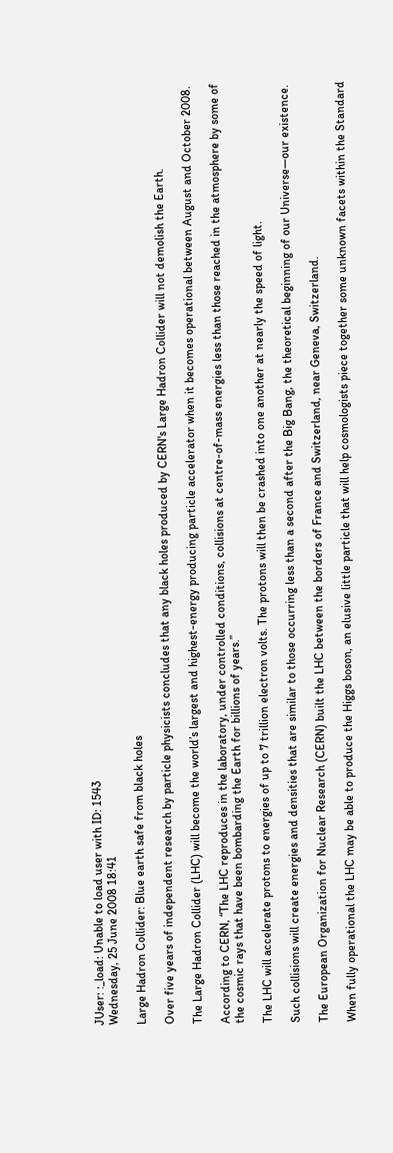JUser: :_load: Unable to load user with ID: 1543
Wednesday, 25 June 2008 18:41

Large Hadron Collider: Blue earth safe from black holes

Over five years of independent research by particle physicists concludes that any black holes produced by CERN's Large Hadron Collider will not demolish the Earth.

The Large Hadron Collider (LHC) will become the world’s largest and highest-energy producing particle accelerator when it becomes operational between August and October 2008.

According to CERN, “The LHC reproduces in the laboratory, under controlled conditions, collisions at centre-of-mass energies less than those reached in the atmosphere by some of the cosmic rays that have been bombarding the Earth for billions of years.”

The LHC will accelerate protons to energies of up to 7 trillion electron volts. The protons will then be crashed into one another at nearly the speed of light.

Such collisions will create energies and densities that are similar to those occurring less than a second after the Big Bang, the theoretical beginning of our Universe—our existence.

The European Organization for Nuclear Research (CERN) built the LHC between the borders of France and Switzerland, near Geneva, Switzerland.

When fully operational the LHC may be able to produce the Higgs boson, an elusive little particle that will help cosmologists piece together some unknown facets within the Standard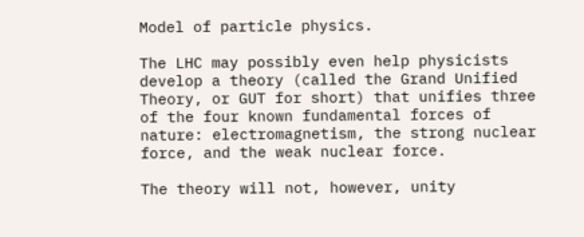Model of particle physics.

The LHC may possibly even help physicists develop a theory (called the Grand Unified Theory, or GUT for short) that unifies three of the four known fundamental forces of nature: electromagnetism, the strong nuclear force, and the weak nuclear force.

The theory will not, however, unity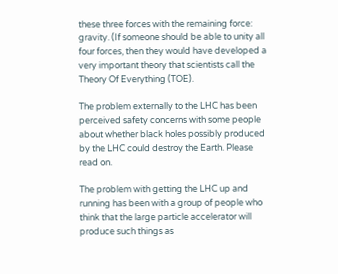these three forces with the remaining force: gravity. (If someone should be able to unity all four forces, then they would have developed a very important theory that scientists call the Theory Of Everything (TOE).

The problem externally to the LHC has been perceived safety concerns with some people about whether black holes possibly produced by the LHC could destroy the Earth. Please read on.

The problem with getting the LHC up and running has been with a group of people who think that the large particle accelerator will produce such things as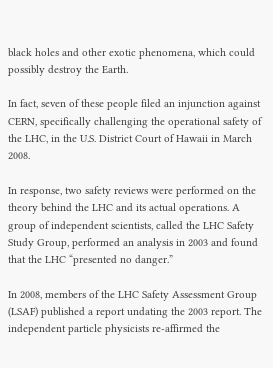black holes and other exotic phenomena, which could possibly destroy the Earth.

In fact, seven of these people filed an injunction against CERN, specifically challenging the operational safety of the LHC, in the U.S. District Court of Hawaii in March 2008.

In response, two safety reviews were performed on the theory behind the LHC and its actual operations. A group of independent scientists, called the LHC Safety Study Group, performed an analysis in 2003 and found that the LHC “presented no danger.”

In 2008, members of the LHC Safety Assessment Group (LSAF) published a report undating the 2003 report. The independent particle physicists re-affirmed the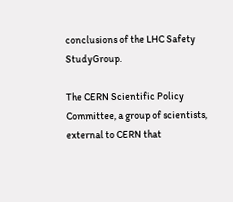conclusions of the LHC Safety StudyGroup.

The CERN Scientific Policy Committee, a group of scientists, external to CERN that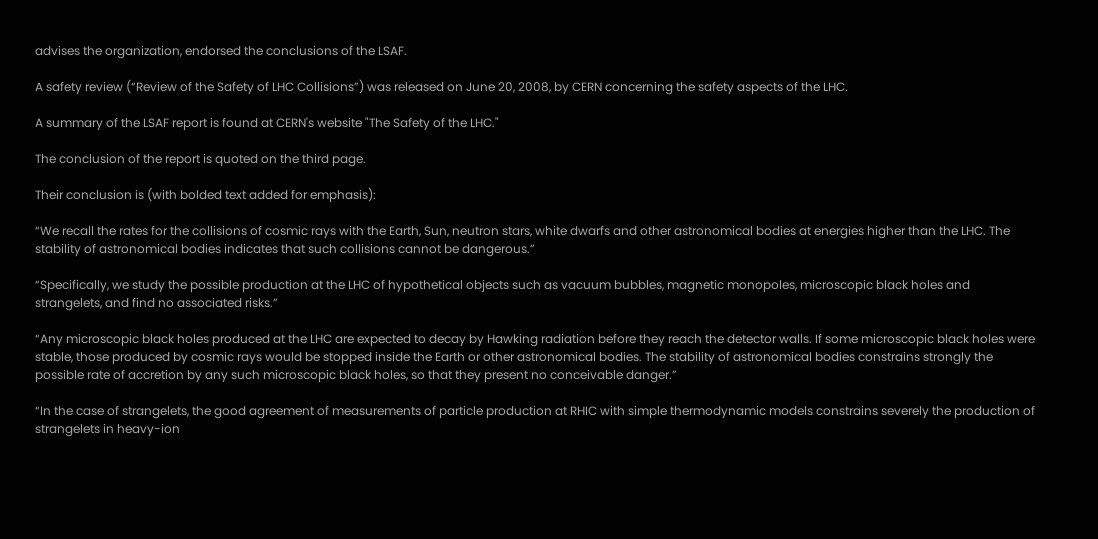advises the organization, endorsed the conclusions of the LSAF.

A safety review (“Review of the Safety of LHC Collisions”) was released on June 20, 2008, by CERN concerning the safety aspects of the LHC.

A summary of the LSAF report is found at CERN's website "The Safety of the LHC."

The conclusion of the report is quoted on the third page.

Their conclusion is (with bolded text added for emphasis):

“We recall the rates for the collisions of cosmic rays with the Earth, Sun, neutron stars, white dwarfs and other astronomical bodies at energies higher than the LHC. The stability of astronomical bodies indicates that such collisions cannot be dangerous.”

“Specifically, we study the possible production at the LHC of hypothetical objects such as vacuum bubbles, magnetic monopoles, microscopic black holes and strangelets, and find no associated risks.”

“Any microscopic black holes produced at the LHC are expected to decay by Hawking radiation before they reach the detector walls. If some microscopic black holes were stable, those produced by cosmic rays would be stopped inside the Earth or other astronomical bodies. The stability of astronomical bodies constrains strongly the possible rate of accretion by any such microscopic black holes, so that they present no conceivable danger.”

“In the case of strangelets, the good agreement of measurements of particle production at RHIC with simple thermodynamic models constrains severely the production of strangelets in heavy-ion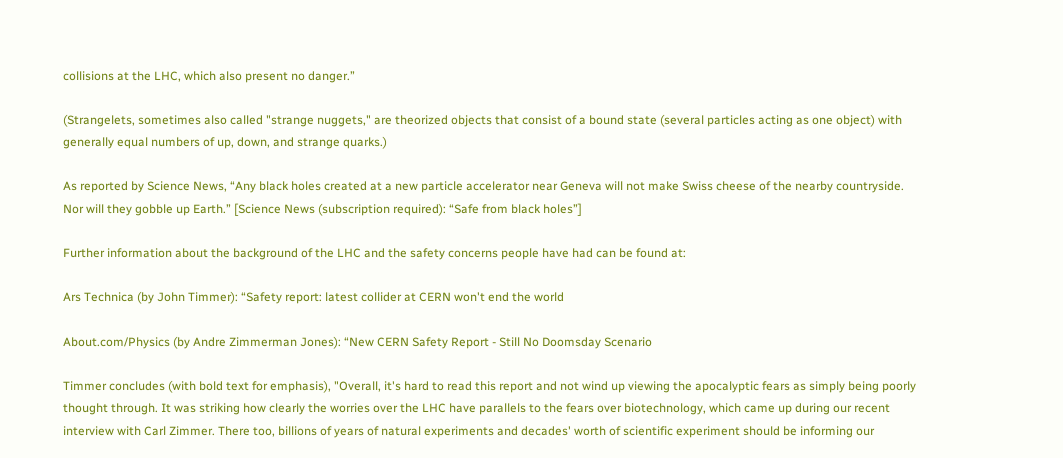collisions at the LHC, which also present no danger.”

(Strangelets, sometimes also called "strange nuggets," are theorized objects that consist of a bound state (several particles acting as one object) with generally equal numbers of up, down, and strange quarks.)

As reported by Science News, “Any black holes created at a new particle accelerator near Geneva will not make Swiss cheese of the nearby countryside. Nor will they gobble up Earth.” [Science News (subscription required): “Safe from black holes”]

Further information about the background of the LHC and the safety concerns people have had can be found at:

Ars Technica (by John Timmer): “Safety report: latest collider at CERN won't end the world

About.com/Physics (by Andre Zimmerman Jones): “New CERN Safety Report - Still No Doomsday Scenario

Timmer concludes (with bold text for emphasis), "Overall, it's hard to read this report and not wind up viewing the apocalyptic fears as simply being poorly thought through. It was striking how clearly the worries over the LHC have parallels to the fears over biotechnology, which came up during our recent interview with Carl Zimmer. There too, billions of years of natural experiments and decades' worth of scientific experiment should be informing our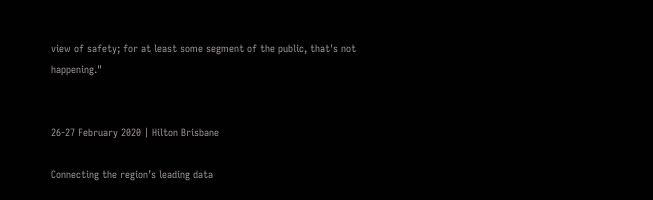view of safety; for at least some segment of the public, that's not happening."


26-27 February 2020 | Hilton Brisbane

Connecting the region’s leading data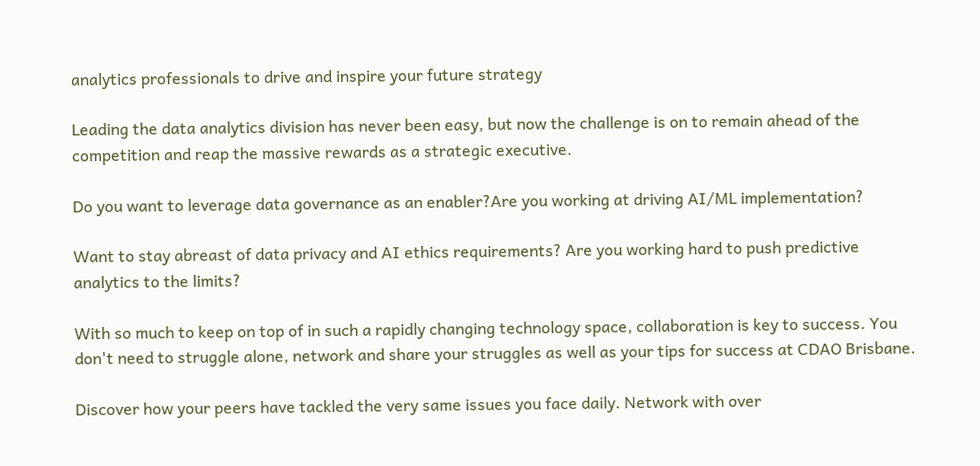analytics professionals to drive and inspire your future strategy

Leading the data analytics division has never been easy, but now the challenge is on to remain ahead of the competition and reap the massive rewards as a strategic executive.

Do you want to leverage data governance as an enabler?Are you working at driving AI/ML implementation?

Want to stay abreast of data privacy and AI ethics requirements? Are you working hard to push predictive analytics to the limits?

With so much to keep on top of in such a rapidly changing technology space, collaboration is key to success. You don't need to struggle alone, network and share your struggles as well as your tips for success at CDAO Brisbane.

Discover how your peers have tackled the very same issues you face daily. Network with over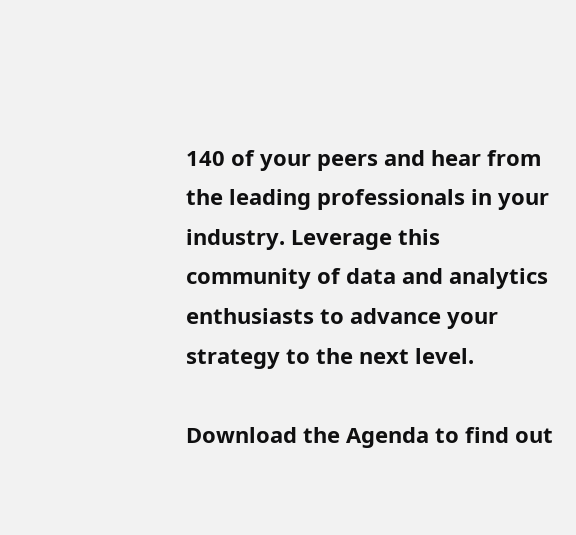140 of your peers and hear from the leading professionals in your industry. Leverage this community of data and analytics enthusiasts to advance your strategy to the next level.

Download the Agenda to find out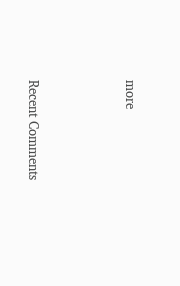more




Recent Comments